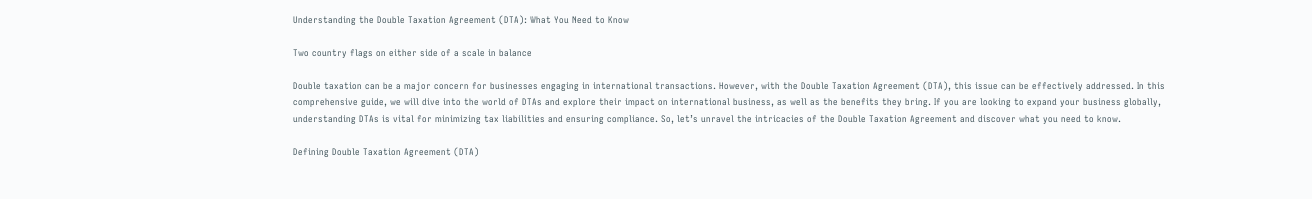Understanding the Double Taxation Agreement (DTA): What You Need to Know

Two country flags on either side of a scale in balance

Double taxation can be a major concern for businesses engaging in international transactions. However, with the Double Taxation Agreement (DTA), this issue can be effectively addressed. In this comprehensive guide, we will dive into the world of DTAs and explore their impact on international business, as well as the benefits they bring. If you are looking to expand your business globally, understanding DTAs is vital for minimizing tax liabilities and ensuring compliance. So, let’s unravel the intricacies of the Double Taxation Agreement and discover what you need to know.

Defining Double Taxation Agreement (DTA)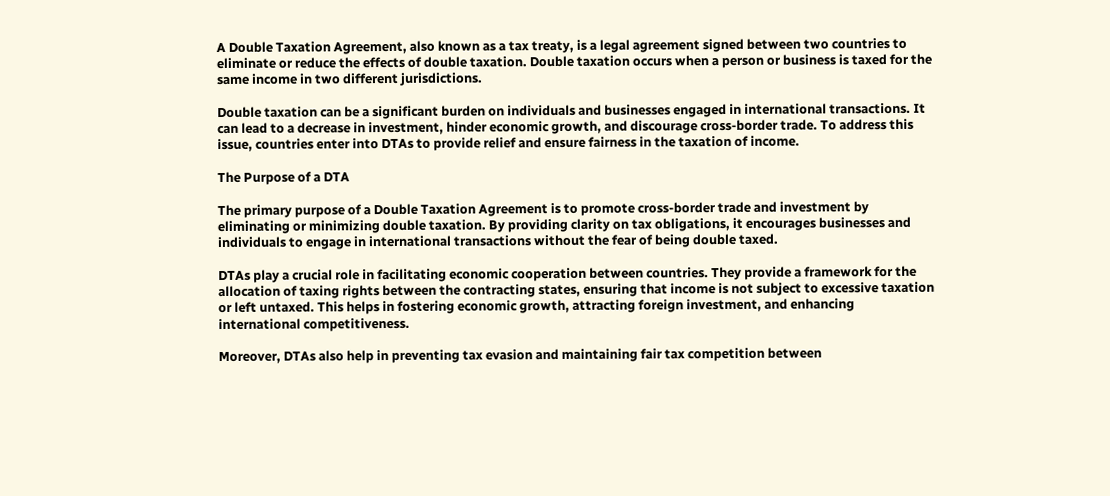A Double Taxation Agreement, also known as a tax treaty, is a legal agreement signed between two countries to eliminate or reduce the effects of double taxation. Double taxation occurs when a person or business is taxed for the same income in two different jurisdictions.

Double taxation can be a significant burden on individuals and businesses engaged in international transactions. It can lead to a decrease in investment, hinder economic growth, and discourage cross-border trade. To address this issue, countries enter into DTAs to provide relief and ensure fairness in the taxation of income.

The Purpose of a DTA

The primary purpose of a Double Taxation Agreement is to promote cross-border trade and investment by eliminating or minimizing double taxation. By providing clarity on tax obligations, it encourages businesses and individuals to engage in international transactions without the fear of being double taxed.

DTAs play a crucial role in facilitating economic cooperation between countries. They provide a framework for the allocation of taxing rights between the contracting states, ensuring that income is not subject to excessive taxation or left untaxed. This helps in fostering economic growth, attracting foreign investment, and enhancing international competitiveness.

Moreover, DTAs also help in preventing tax evasion and maintaining fair tax competition between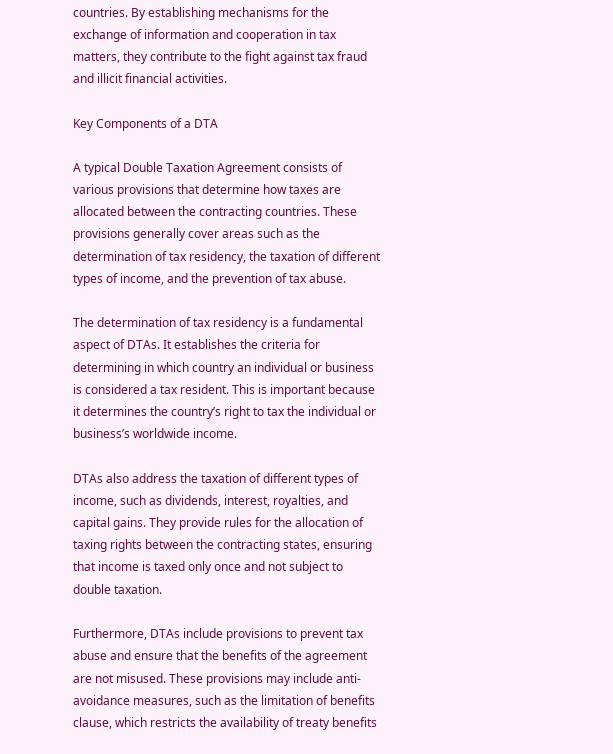countries. By establishing mechanisms for the exchange of information and cooperation in tax matters, they contribute to the fight against tax fraud and illicit financial activities.

Key Components of a DTA

A typical Double Taxation Agreement consists of various provisions that determine how taxes are allocated between the contracting countries. These provisions generally cover areas such as the determination of tax residency, the taxation of different types of income, and the prevention of tax abuse.

The determination of tax residency is a fundamental aspect of DTAs. It establishes the criteria for determining in which country an individual or business is considered a tax resident. This is important because it determines the country’s right to tax the individual or business’s worldwide income.

DTAs also address the taxation of different types of income, such as dividends, interest, royalties, and capital gains. They provide rules for the allocation of taxing rights between the contracting states, ensuring that income is taxed only once and not subject to double taxation.

Furthermore, DTAs include provisions to prevent tax abuse and ensure that the benefits of the agreement are not misused. These provisions may include anti-avoidance measures, such as the limitation of benefits clause, which restricts the availability of treaty benefits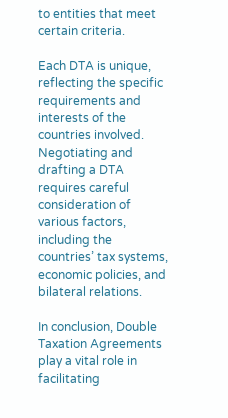to entities that meet certain criteria.

Each DTA is unique, reflecting the specific requirements and interests of the countries involved. Negotiating and drafting a DTA requires careful consideration of various factors, including the countries’ tax systems, economic policies, and bilateral relations.

In conclusion, Double Taxation Agreements play a vital role in facilitating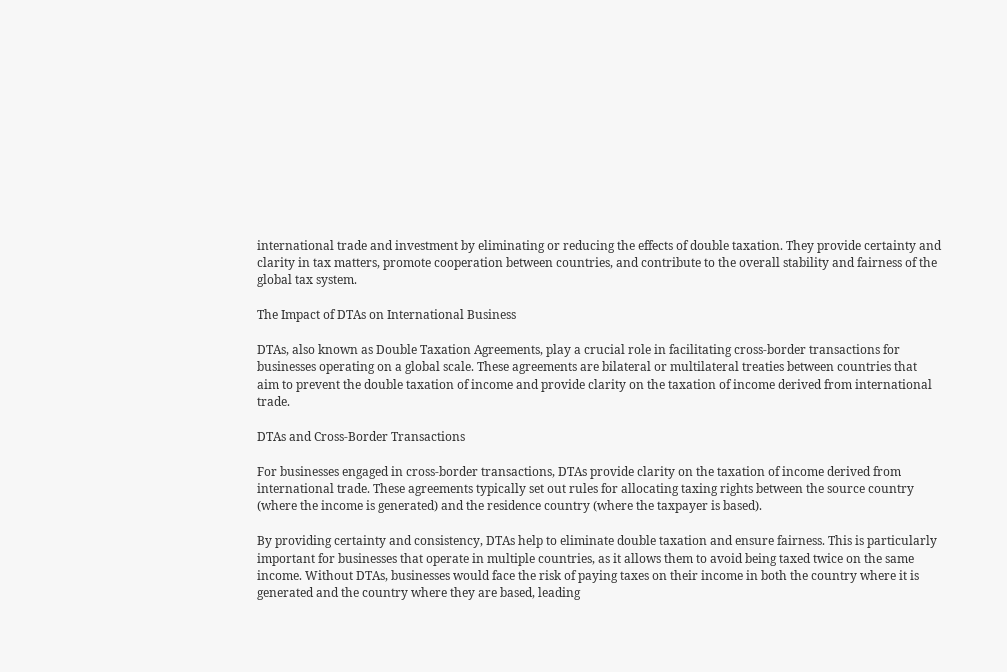international trade and investment by eliminating or reducing the effects of double taxation. They provide certainty and clarity in tax matters, promote cooperation between countries, and contribute to the overall stability and fairness of the global tax system.

The Impact of DTAs on International Business

DTAs, also known as Double Taxation Agreements, play a crucial role in facilitating cross-border transactions for businesses operating on a global scale. These agreements are bilateral or multilateral treaties between countries that aim to prevent the double taxation of income and provide clarity on the taxation of income derived from international trade.

DTAs and Cross-Border Transactions

For businesses engaged in cross-border transactions, DTAs provide clarity on the taxation of income derived from international trade. These agreements typically set out rules for allocating taxing rights between the source country (where the income is generated) and the residence country (where the taxpayer is based).

By providing certainty and consistency, DTAs help to eliminate double taxation and ensure fairness. This is particularly important for businesses that operate in multiple countries, as it allows them to avoid being taxed twice on the same income. Without DTAs, businesses would face the risk of paying taxes on their income in both the country where it is generated and the country where they are based, leading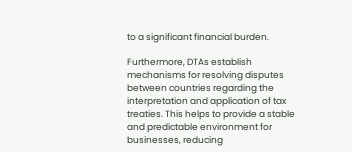to a significant financial burden.

Furthermore, DTAs establish mechanisms for resolving disputes between countries regarding the interpretation and application of tax treaties. This helps to provide a stable and predictable environment for businesses, reducing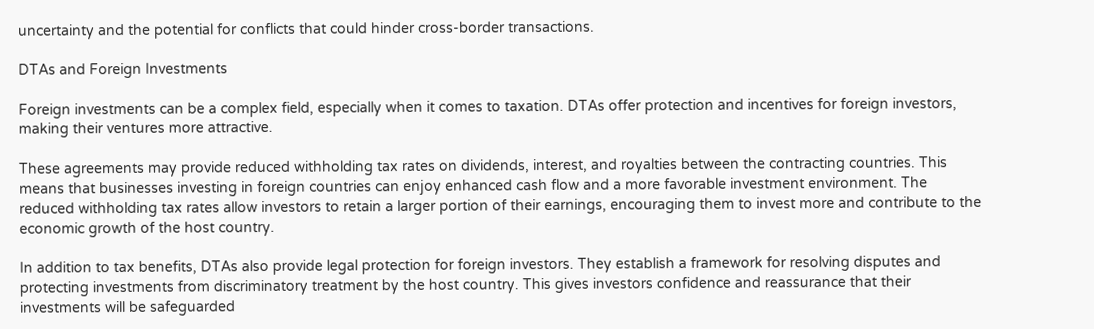uncertainty and the potential for conflicts that could hinder cross-border transactions.

DTAs and Foreign Investments

Foreign investments can be a complex field, especially when it comes to taxation. DTAs offer protection and incentives for foreign investors, making their ventures more attractive.

These agreements may provide reduced withholding tax rates on dividends, interest, and royalties between the contracting countries. This means that businesses investing in foreign countries can enjoy enhanced cash flow and a more favorable investment environment. The reduced withholding tax rates allow investors to retain a larger portion of their earnings, encouraging them to invest more and contribute to the economic growth of the host country.

In addition to tax benefits, DTAs also provide legal protection for foreign investors. They establish a framework for resolving disputes and protecting investments from discriminatory treatment by the host country. This gives investors confidence and reassurance that their investments will be safeguarded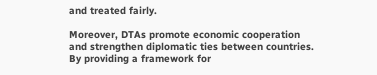and treated fairly.

Moreover, DTAs promote economic cooperation and strengthen diplomatic ties between countries. By providing a framework for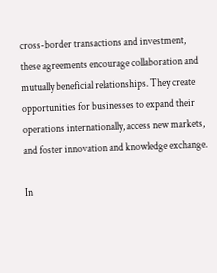cross-border transactions and investment, these agreements encourage collaboration and mutually beneficial relationships. They create opportunities for businesses to expand their operations internationally, access new markets, and foster innovation and knowledge exchange.

In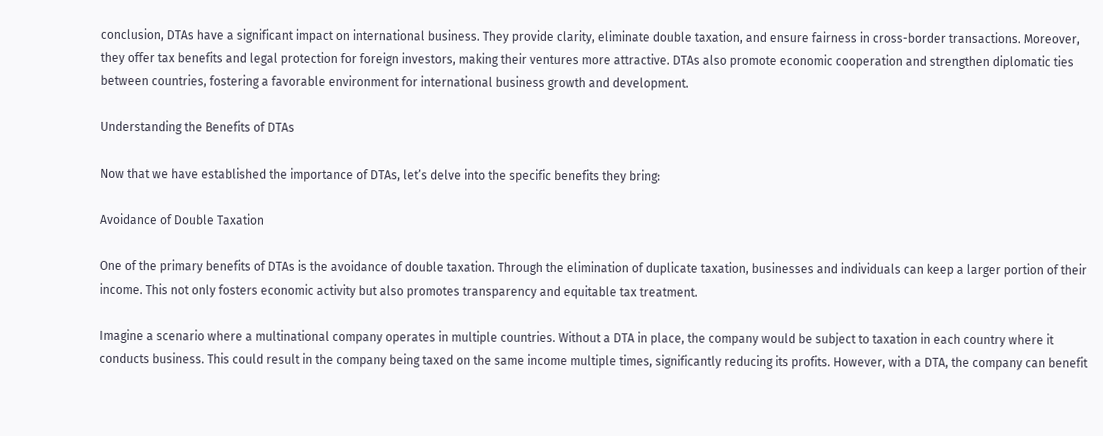conclusion, DTAs have a significant impact on international business. They provide clarity, eliminate double taxation, and ensure fairness in cross-border transactions. Moreover, they offer tax benefits and legal protection for foreign investors, making their ventures more attractive. DTAs also promote economic cooperation and strengthen diplomatic ties between countries, fostering a favorable environment for international business growth and development.

Understanding the Benefits of DTAs

Now that we have established the importance of DTAs, let’s delve into the specific benefits they bring:

Avoidance of Double Taxation

One of the primary benefits of DTAs is the avoidance of double taxation. Through the elimination of duplicate taxation, businesses and individuals can keep a larger portion of their income. This not only fosters economic activity but also promotes transparency and equitable tax treatment.

Imagine a scenario where a multinational company operates in multiple countries. Without a DTA in place, the company would be subject to taxation in each country where it conducts business. This could result in the company being taxed on the same income multiple times, significantly reducing its profits. However, with a DTA, the company can benefit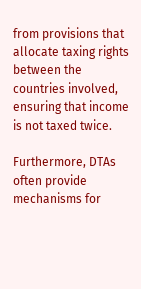from provisions that allocate taxing rights between the countries involved, ensuring that income is not taxed twice.

Furthermore, DTAs often provide mechanisms for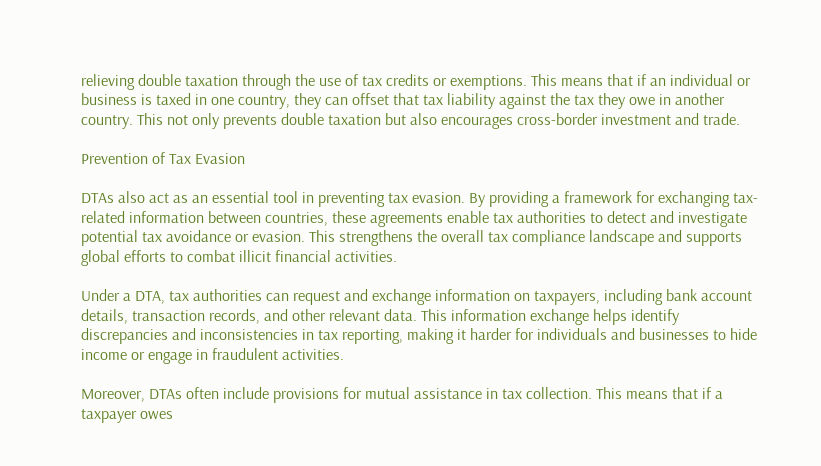relieving double taxation through the use of tax credits or exemptions. This means that if an individual or business is taxed in one country, they can offset that tax liability against the tax they owe in another country. This not only prevents double taxation but also encourages cross-border investment and trade.

Prevention of Tax Evasion

DTAs also act as an essential tool in preventing tax evasion. By providing a framework for exchanging tax-related information between countries, these agreements enable tax authorities to detect and investigate potential tax avoidance or evasion. This strengthens the overall tax compliance landscape and supports global efforts to combat illicit financial activities.

Under a DTA, tax authorities can request and exchange information on taxpayers, including bank account details, transaction records, and other relevant data. This information exchange helps identify discrepancies and inconsistencies in tax reporting, making it harder for individuals and businesses to hide income or engage in fraudulent activities.

Moreover, DTAs often include provisions for mutual assistance in tax collection. This means that if a taxpayer owes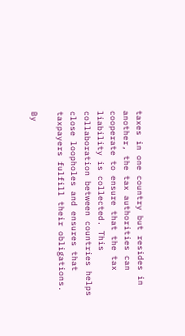taxes in one country but resides in another, the tax authorities can cooperate to ensure that the tax liability is collected. This collaboration between countries helps close loopholes and ensures that taxpayers fulfill their obligations.

By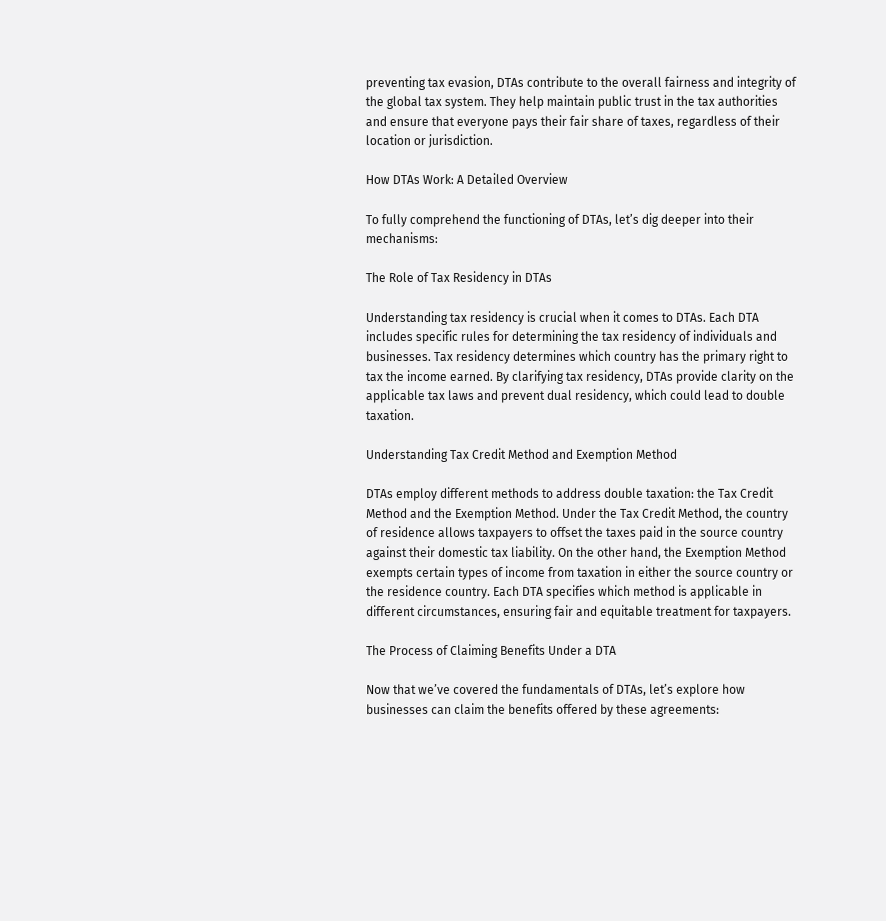preventing tax evasion, DTAs contribute to the overall fairness and integrity of the global tax system. They help maintain public trust in the tax authorities and ensure that everyone pays their fair share of taxes, regardless of their location or jurisdiction.

How DTAs Work: A Detailed Overview

To fully comprehend the functioning of DTAs, let’s dig deeper into their mechanisms:

The Role of Tax Residency in DTAs

Understanding tax residency is crucial when it comes to DTAs. Each DTA includes specific rules for determining the tax residency of individuals and businesses. Tax residency determines which country has the primary right to tax the income earned. By clarifying tax residency, DTAs provide clarity on the applicable tax laws and prevent dual residency, which could lead to double taxation.

Understanding Tax Credit Method and Exemption Method

DTAs employ different methods to address double taxation: the Tax Credit Method and the Exemption Method. Under the Tax Credit Method, the country of residence allows taxpayers to offset the taxes paid in the source country against their domestic tax liability. On the other hand, the Exemption Method exempts certain types of income from taxation in either the source country or the residence country. Each DTA specifies which method is applicable in different circumstances, ensuring fair and equitable treatment for taxpayers.

The Process of Claiming Benefits Under a DTA

Now that we’ve covered the fundamentals of DTAs, let’s explore how businesses can claim the benefits offered by these agreements: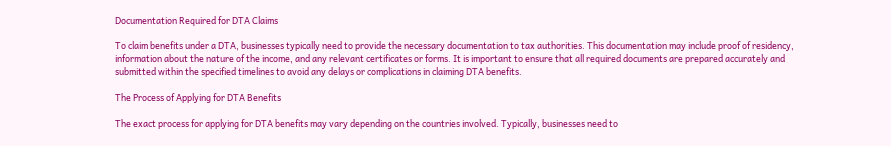Documentation Required for DTA Claims

To claim benefits under a DTA, businesses typically need to provide the necessary documentation to tax authorities. This documentation may include proof of residency, information about the nature of the income, and any relevant certificates or forms. It is important to ensure that all required documents are prepared accurately and submitted within the specified timelines to avoid any delays or complications in claiming DTA benefits.

The Process of Applying for DTA Benefits

The exact process for applying for DTA benefits may vary depending on the countries involved. Typically, businesses need to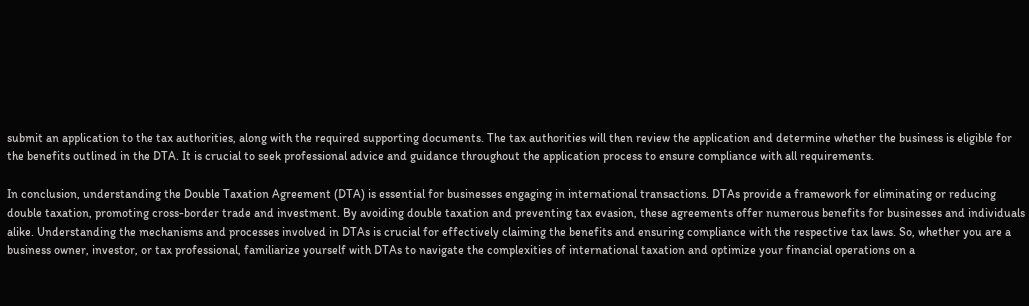submit an application to the tax authorities, along with the required supporting documents. The tax authorities will then review the application and determine whether the business is eligible for the benefits outlined in the DTA. It is crucial to seek professional advice and guidance throughout the application process to ensure compliance with all requirements.

In conclusion, understanding the Double Taxation Agreement (DTA) is essential for businesses engaging in international transactions. DTAs provide a framework for eliminating or reducing double taxation, promoting cross-border trade and investment. By avoiding double taxation and preventing tax evasion, these agreements offer numerous benefits for businesses and individuals alike. Understanding the mechanisms and processes involved in DTAs is crucial for effectively claiming the benefits and ensuring compliance with the respective tax laws. So, whether you are a business owner, investor, or tax professional, familiarize yourself with DTAs to navigate the complexities of international taxation and optimize your financial operations on a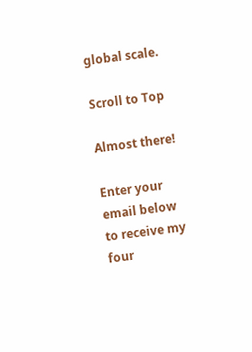global scale.

Scroll to Top

Almost there!

Enter your email below to receive my four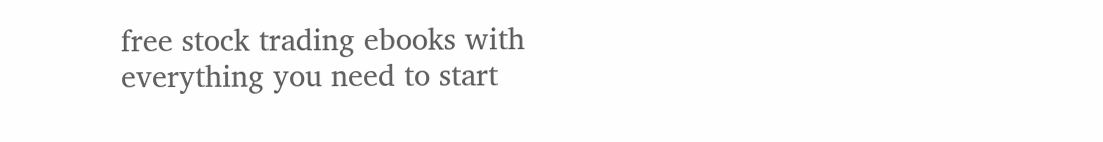free stock trading ebooks with everything you need to start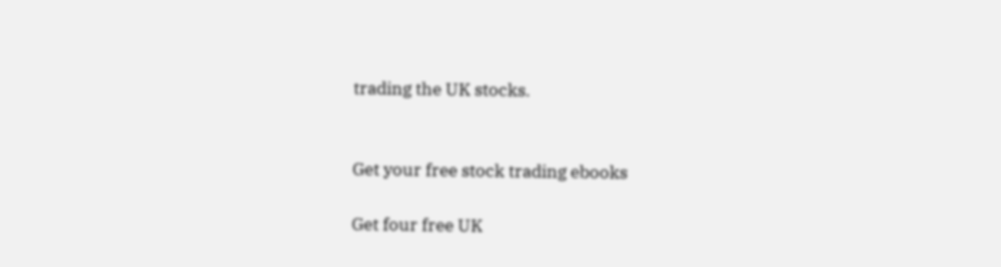trading the UK stocks.


Get your free stock trading ebooks

Get four free UK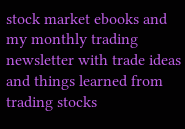stock market ebooks and my monthly trading newsletter with trade ideas and things learned from trading stocks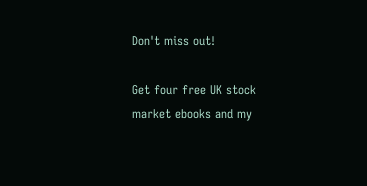Don't miss out!

Get four free UK stock market ebooks and my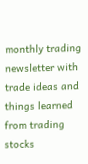monthly trading newsletter with trade ideas and things learned from trading stocks